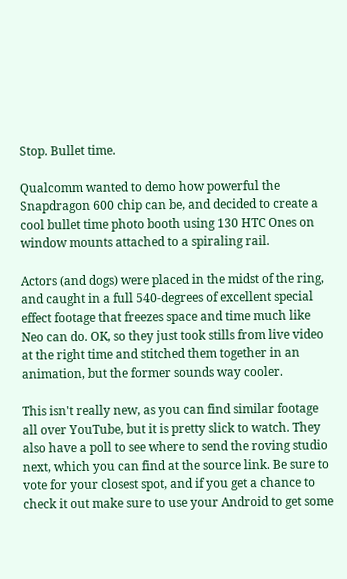Stop. Bullet time.

Qualcomm wanted to demo how powerful the Snapdragon 600 chip can be, and decided to create a cool bullet time photo booth using 130 HTC Ones on window mounts attached to a spiraling rail.

Actors (and dogs) were placed in the midst of the ring, and caught in a full 540-degrees of excellent special effect footage that freezes space and time much like Neo can do. OK, so they just took stills from live video at the right time and stitched them together in an animation, but the former sounds way cooler.

This isn't really new, as you can find similar footage all over YouTube, but it is pretty slick to watch. They also have a poll to see where to send the roving studio next, which you can find at the source link. Be sure to vote for your closest spot, and if you get a chance to check it out make sure to use your Android to get some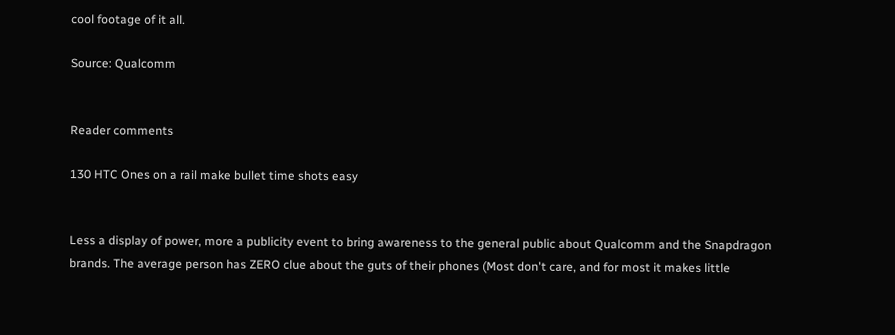cool footage of it all.

Source: Qualcomm


Reader comments

130 HTC Ones on a rail make bullet time shots easy


Less a display of power, more a publicity event to bring awareness to the general public about Qualcomm and the Snapdragon brands. The average person has ZERO clue about the guts of their phones (Most don't care, and for most it makes little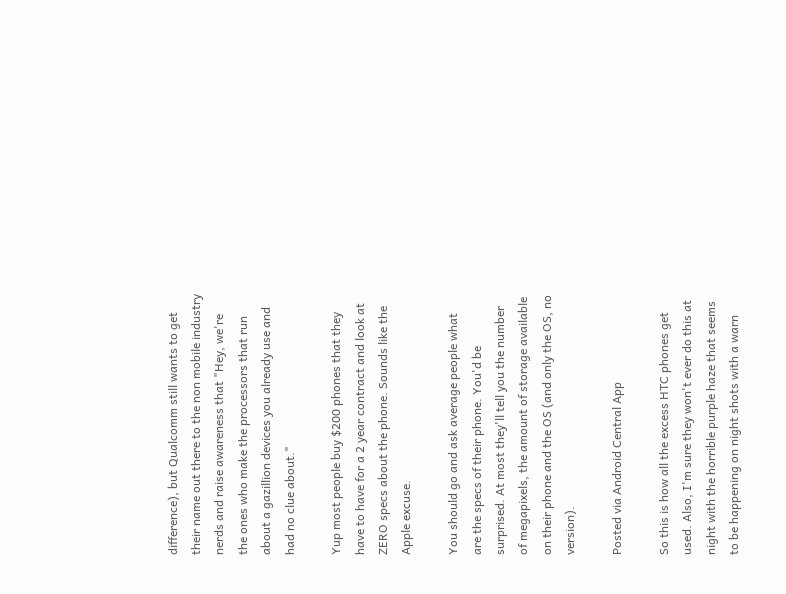difference), but Qualcomm still wants to get their name out there to the non mobile industry nerds and raise awareness that "Hey, we're the ones who make the processors that run about a gazillion devices you already use and had no clue about."

Yup most people buy $200 phones that they have to have for a 2 year contract and look at ZERO specs about the phone. Sounds like the Apple excuse.

You should go and ask average people what are the specs of their phone. You'd be surprised. At most they'll tell you the number of megapixels, the amount of storage available on their phone and the OS (and only the OS, no version).

Posted via Android Central App

So this is how all the excess HTC phones get used. Also, I'm sure they won't ever do this at night with the horrible purple haze that seems to be happening on night shots with a warn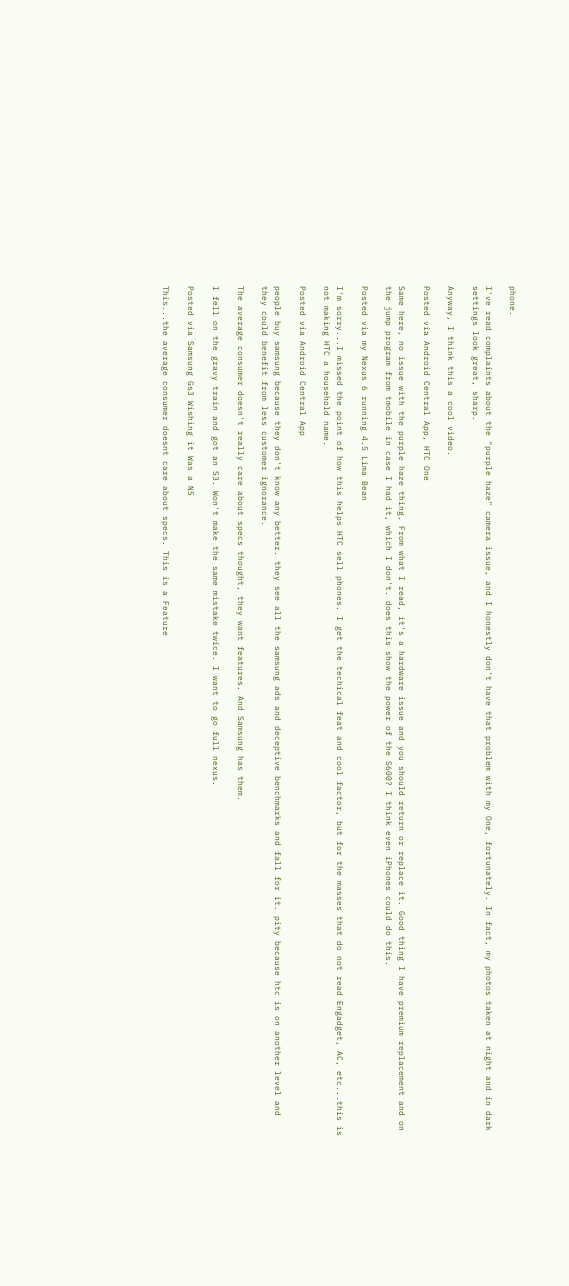phone.

I've read complaints about the "purple haze" camera issue, and I honestly don't have that problem with my One, fortunately. In fact, my photos taken at night and in dark settings look great, sharp.

Anyway, I think this a cool video.

Posted via Android Central App, HTC One

Same here, no issue with the purple haze thing. From what I read, it's a hardware issue and you should return or replace it. Good thing I have premium replacement and on the jump program from tmobile in case I had it, which I don't. does this show the power of the S600? I think even iPhones could do this.

Posted via my Nexus 6 running 4.5 Lima Bean

I'm sorry...I missed the point of how this helps HTC sell phones. I get the techical feat and cool factor, but for the masses that do not read Engadget, AC, etc...this is not making HTC a household name.

Posted via Android Central App

people buy samsung because they don't know any better. they see all the samsung ads and deceptive benchmarks and fall for it. pity because htc is on another level and they could benefit from less customer ignorance.

The average consumer doesn't really care about specs thought, they want features. And Samsung has them.

I fell on the gravy train and got an S3. Won't make the same mistake twice. I want to go full nexus.

Posted via Samsung Gs3 Wishing it Was a N5

This...the average consumer doesnt care about specs. This is a Feature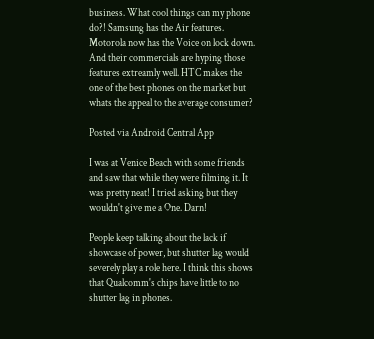business. What cool things can my phone do?! Samsung has the Air features. Motorola now has the Voice on lock down. And their commercials are hyping those features extreamly well. HTC makes the one of the best phones on the market but whats the appeal to the average consumer?

Posted via Android Central App

I was at Venice Beach with some friends and saw that while they were filming it. It was pretty neat! I tried asking but they wouldn't give me a One. Darn!

People keep talking about the lack if showcase of power, but shutter lag would severely play a role here. I think this shows that Qualcomm's chips have little to no shutter lag in phones.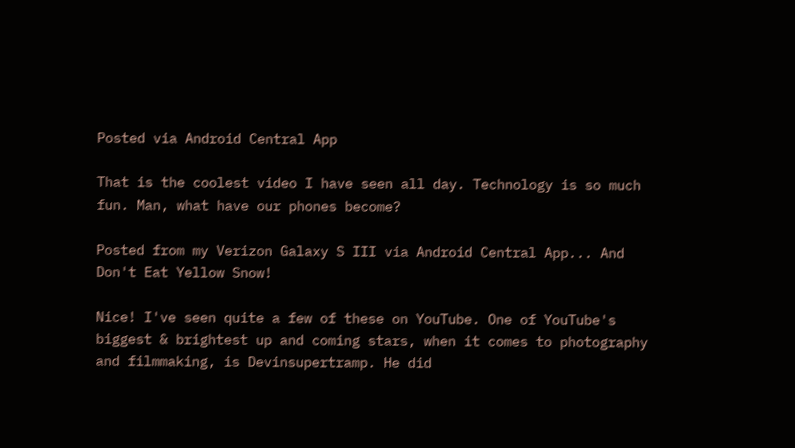Posted via Android Central App

That is the coolest video I have seen all day. Technology is so much fun. Man, what have our phones become?

Posted from my Verizon Galaxy S III via Android Central App... And Don't Eat Yellow Snow!

Nice! I've seen quite a few of these on YouTube. One of YouTube's biggest & brightest up and coming stars, when it comes to photography and filmmaking, is Devinsupertramp. He did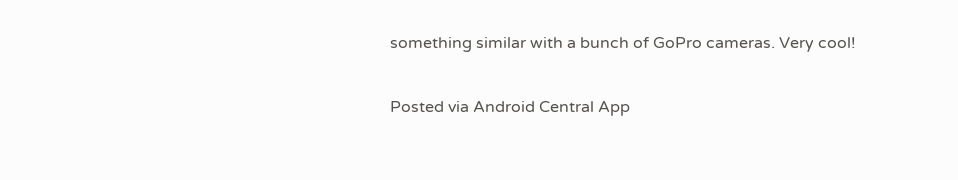something similar with a bunch of GoPro cameras. Very cool!

Posted via Android Central App